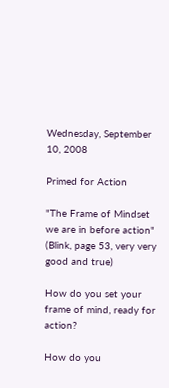Wednesday, September 10, 2008

Primed for Action

"The Frame of Mindset we are in before action" (Blink, page 53, very very good and true)

How do you set your frame of mind, ready for action?

How do you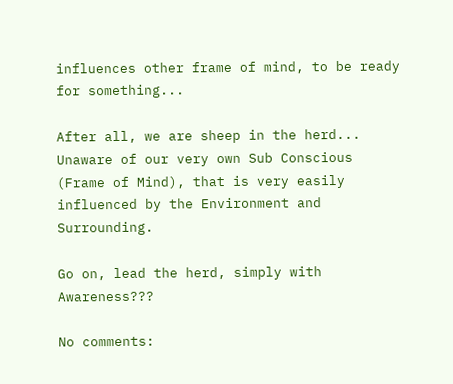influences other frame of mind, to be ready for something...

After all, we are sheep in the herd... Unaware of our very own Sub Conscious (Frame of Mind), that is very easily influenced by the Environment and Surrounding.

Go on, lead the herd, simply with Awareness???

No comments: